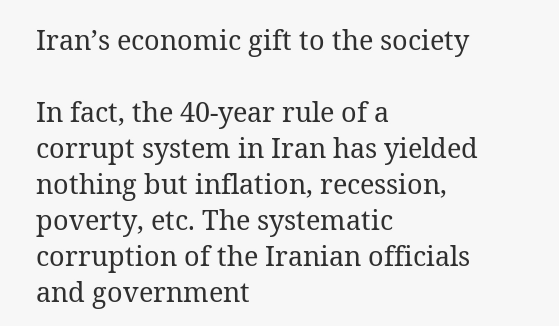Iran’s economic gift to the society

In fact, the 40-year rule of a corrupt system in Iran has yielded nothing but inflation, recession, poverty, etc. The systematic corruption of the Iranian officials and government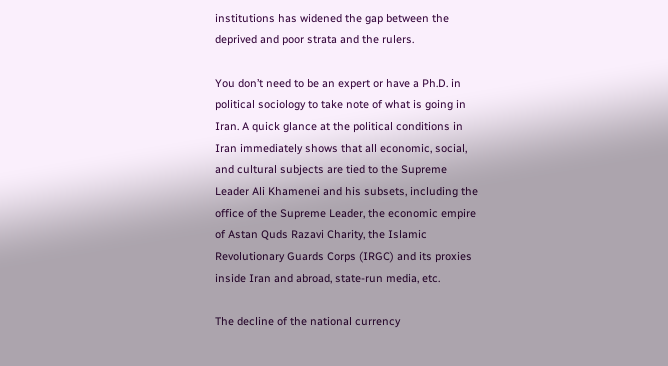institutions has widened the gap between the deprived and poor strata and the rulers.

You don’t need to be an expert or have a Ph.D. in political sociology to take note of what is going in Iran. A quick glance at the political conditions in Iran immediately shows that all economic, social, and cultural subjects are tied to the Supreme Leader Ali Khamenei and his subsets, including the office of the Supreme Leader, the economic empire of Astan Quds Razavi Charity, the Islamic Revolutionary Guards Corps (IRGC) and its proxies inside Iran and abroad, state-run media, etc.

The decline of the national currency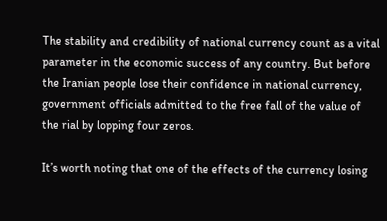The stability and credibility of national currency count as a vital parameter in the economic success of any country. But before the Iranian people lose their confidence in national currency, government officials admitted to the free fall of the value of the rial by lopping four zeros.

It’s worth noting that one of the effects of the currency losing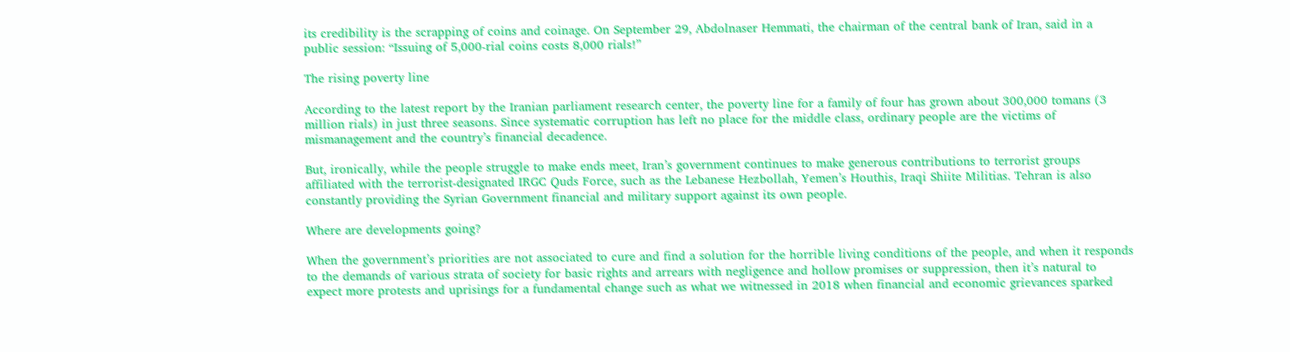its credibility is the scrapping of coins and coinage. On September 29, Abdolnaser Hemmati, the chairman of the central bank of Iran, said in a public session: “Issuing of 5,000-rial coins costs 8,000 rials!”

The rising poverty line

According to the latest report by the Iranian parliament research center, the poverty line for a family of four has grown about 300,000 tomans (3 million rials) in just three seasons. Since systematic corruption has left no place for the middle class, ordinary people are the victims of mismanagement and the country’s financial decadence.

But, ironically, while the people struggle to make ends meet, Iran’s government continues to make generous contributions to terrorist groups affiliated with the terrorist-designated IRGC Quds Force, such as the Lebanese Hezbollah, Yemen’s Houthis, Iraqi Shiite Militias. Tehran is also constantly providing the Syrian Government financial and military support against its own people.

Where are developments going?

When the government’s priorities are not associated to cure and find a solution for the horrible living conditions of the people, and when it responds to the demands of various strata of society for basic rights and arrears with negligence and hollow promises or suppression, then it’s natural to expect more protests and uprisings for a fundamental change such as what we witnessed in 2018 when financial and economic grievances sparked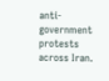anti-government protests across Iran.